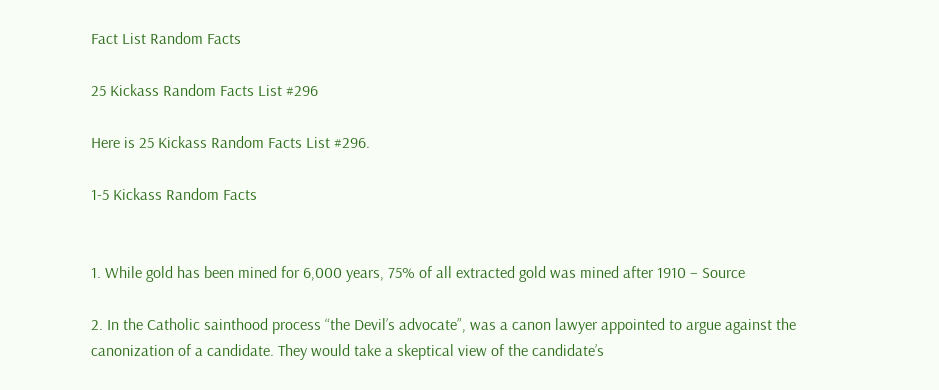Fact List Random Facts

25 Kickass Random Facts List #296

Here is 25 Kickass Random Facts List #296.

1-5 Kickass Random Facts


1. While gold has been mined for 6,000 years, 75% of all extracted gold was mined after 1910 – Source

2. In the Catholic sainthood process “the Devil’s advocate”, was a canon lawyer appointed to argue against the canonization of a candidate. They would take a skeptical view of the candidate’s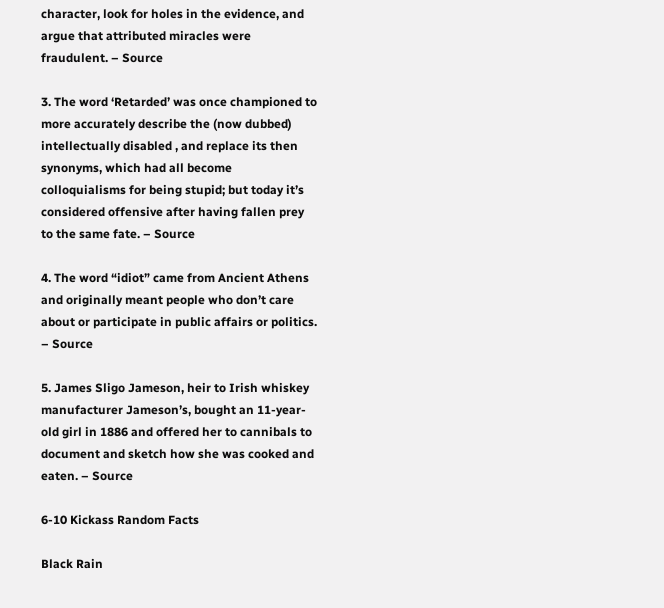character, look for holes in the evidence, and argue that attributed miracles were fraudulent. – Source

3. The word ‘Retarded’ was once championed to more accurately describe the (now dubbed) intellectually disabled , and replace its then synonyms, which had all become colloquialisms for being stupid; but today it’s considered offensive after having fallen prey to the same fate. – Source

4. The word “idiot” came from Ancient Athens and originally meant people who don’t care about or participate in public affairs or politics. – Source

5. James Sligo Jameson, heir to Irish whiskey manufacturer Jameson’s, bought an 11-year-old girl in 1886 and offered her to cannibals to document and sketch how she was cooked and eaten. – Source

6-10 Kickass Random Facts

Black Rain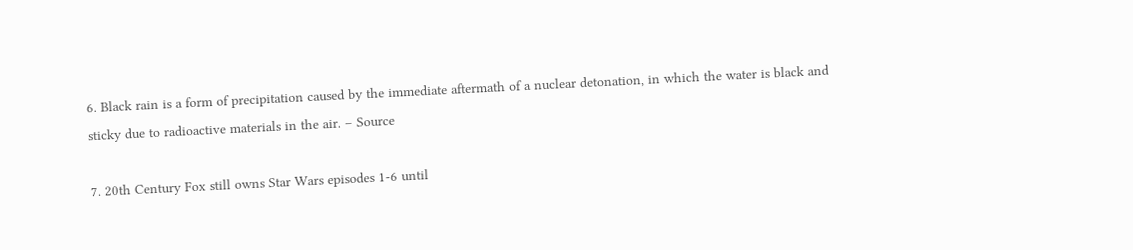6. Black rain is a form of precipitation caused by the immediate aftermath of a nuclear detonation, in which the water is black and sticky due to radioactive materials in the air. – Source

7. 20th Century Fox still owns Star Wars episodes 1-6 until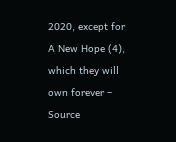2020, except for A New Hope (4), which they will own forever – Source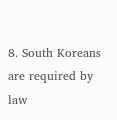8. South Koreans are required by law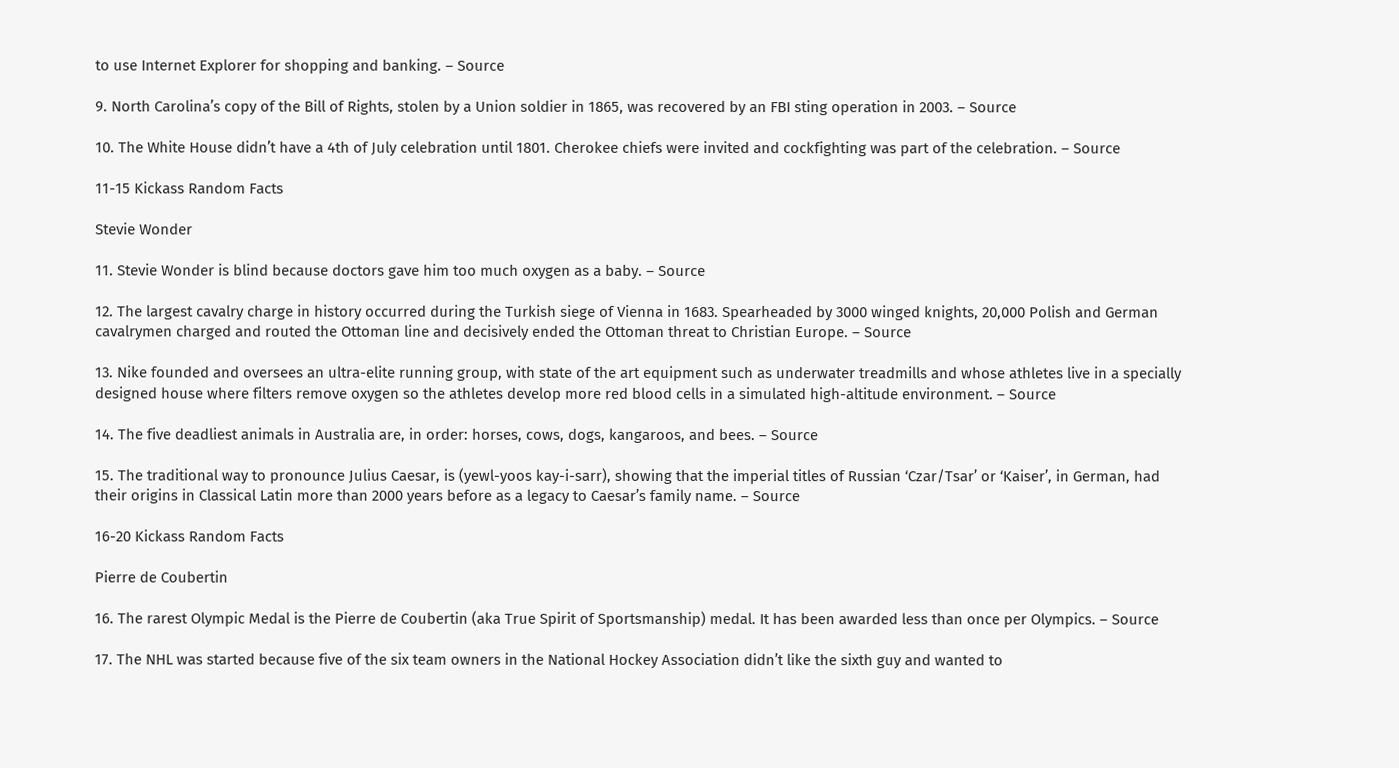to use Internet Explorer for shopping and banking. – Source

9. North Carolina’s copy of the Bill of Rights, stolen by a Union soldier in 1865, was recovered by an FBI sting operation in 2003. – Source

10. The White House didn’t have a 4th of July celebration until 1801. Cherokee chiefs were invited and cockfighting was part of the celebration. – Source

11-15 Kickass Random Facts

Stevie Wonder

11. Stevie Wonder is blind because doctors gave him too much oxygen as a baby. – Source

12. The largest cavalry charge in history occurred during the Turkish siege of Vienna in 1683. Spearheaded by 3000 winged knights, 20,000 Polish and German cavalrymen charged and routed the Ottoman line and decisively ended the Ottoman threat to Christian Europe. – Source

13. Nike founded and oversees an ultra-elite running group, with state of the art equipment such as underwater treadmills and whose athletes live in a specially designed house where filters remove oxygen so the athletes develop more red blood cells in a simulated high-altitude environment. – Source

14. The five deadliest animals in Australia are, in order: horses, cows, dogs, kangaroos, and bees. – Source

15. The traditional way to pronounce Julius Caesar, is (yewl-yoos kay-i-sarr), showing that the imperial titles of Russian ‘Czar/Tsar’ or ‘Kaiser’, in German, had their origins in Classical Latin more than 2000 years before as a legacy to Caesar’s family name. – Source

16-20 Kickass Random Facts

Pierre de Coubertin

16. The rarest Olympic Medal is the Pierre de Coubertin (aka True Spirit of Sportsmanship) medal. It has been awarded less than once per Olympics. – Source

17. The NHL was started because five of the six team owners in the National Hockey Association didn’t like the sixth guy and wanted to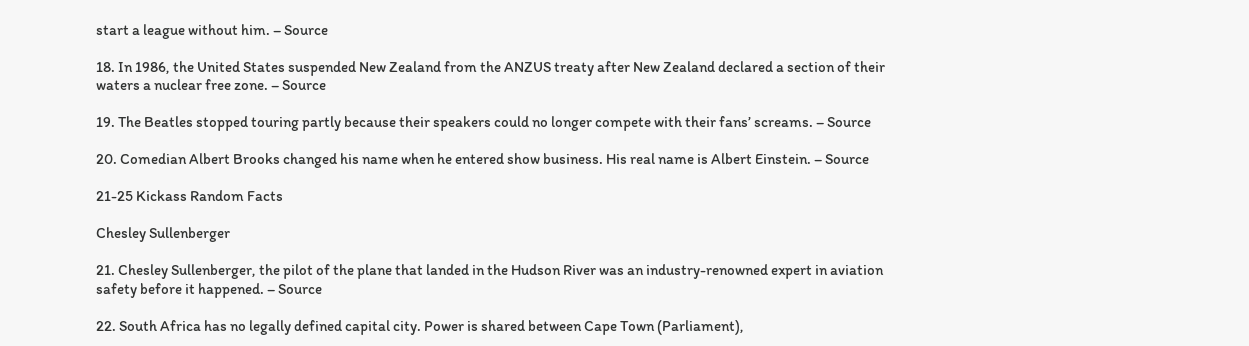start a league without him. – Source

18. In 1986, the United States suspended New Zealand from the ANZUS treaty after New Zealand declared a section of their waters a nuclear free zone. – Source

19. The Beatles stopped touring partly because their speakers could no longer compete with their fans’ screams. – Source

20. Comedian Albert Brooks changed his name when he entered show business. His real name is Albert Einstein. – Source

21-25 Kickass Random Facts

Chesley Sullenberger

21. Chesley Sullenberger, the pilot of the plane that landed in the Hudson River was an industry-renowned expert in aviation safety before it happened. – Source

22. South Africa has no legally defined capital city. Power is shared between Cape Town (Parliament),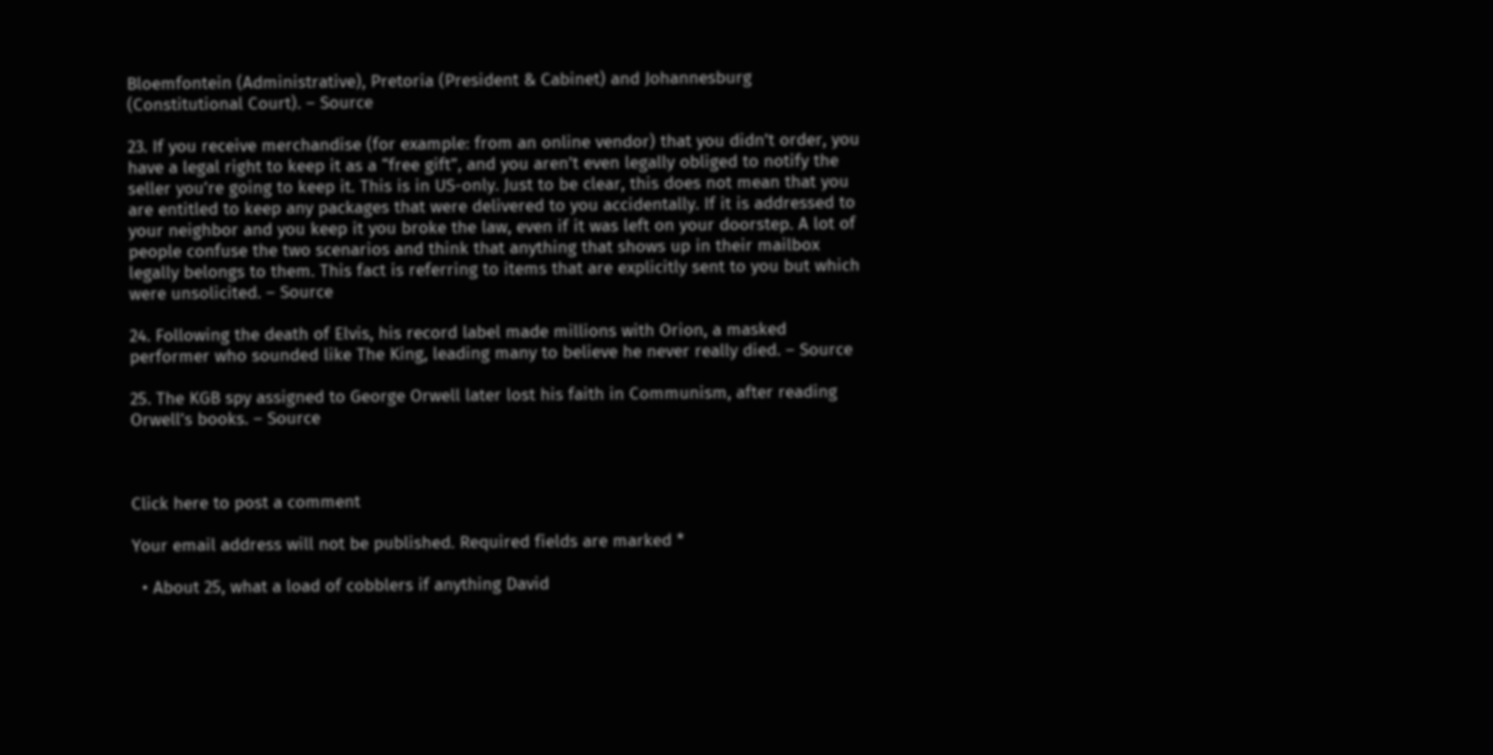Bloemfontein (Administrative), Pretoria (President & Cabinet) and Johannesburg (Constitutional Court). – Source

23. If you receive merchandise (for example: from an online vendor) that you didn’t order, you have a legal right to keep it as a “free gift”, and you aren’t even legally obliged to notify the seller you’re going to keep it. This is in US-only. Just to be clear, this does not mean that you are entitled to keep any packages that were delivered to you accidentally. If it is addressed to your neighbor and you keep it you broke the law, even if it was left on your doorstep. A lot of people confuse the two scenarios and think that anything that shows up in their mailbox legally belongs to them. This fact is referring to items that are explicitly sent to you but which were unsolicited. – Source

24. Following the death of Elvis, his record label made millions with Orion, a masked performer who sounded like The King, leading many to believe he never really died. – Source

25. The KGB spy assigned to George Orwell later lost his faith in Communism, after reading Orwell’s books. – Source



Click here to post a comment

Your email address will not be published. Required fields are marked *

  • About 25, what a load of cobblers if anything David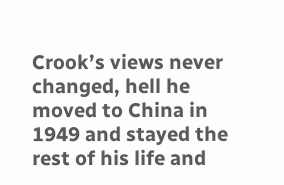Crook’s views never changed, hell he moved to China in 1949 and stayed the rest of his life and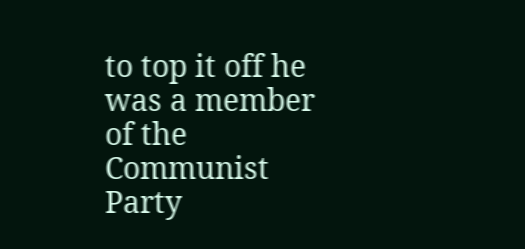to top it off he was a member of the Communist Party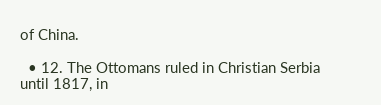of China.

  • 12. The Ottomans ruled in Christian Serbia until 1817, in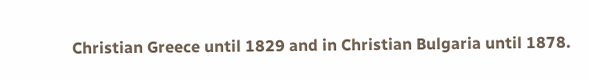Christian Greece until 1829 and in Christian Bulgaria until 1878.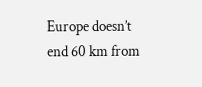Europe doesn’t end 60 km from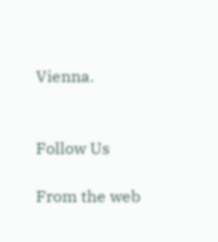Vienna.


Follow Us

From the web